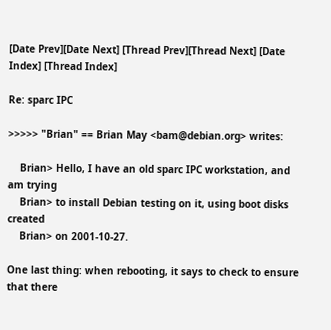[Date Prev][Date Next] [Thread Prev][Thread Next] [Date Index] [Thread Index]

Re: sparc IPC

>>>>> "Brian" == Brian May <bam@debian.org> writes:

    Brian> Hello, I have an old sparc IPC workstation, and am trying
    Brian> to install Debian testing on it, using boot disks created
    Brian> on 2001-10-27.

One last thing: when rebooting, it says to check to ensure that there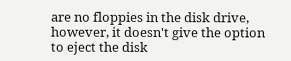are no floppies in the disk drive, however, it doesn't give the option
to eject the disk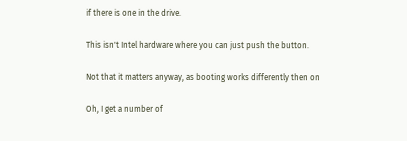if there is one in the drive.

This isn't Intel hardware where you can just push the button.

Not that it matters anyway, as booting works differently then on

Oh, I get a number of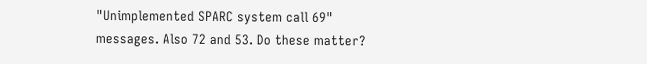"Unimplemented SPARC system call 69"
messages. Also 72 and 53. Do these matter?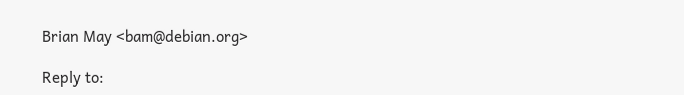Brian May <bam@debian.org>

Reply to: